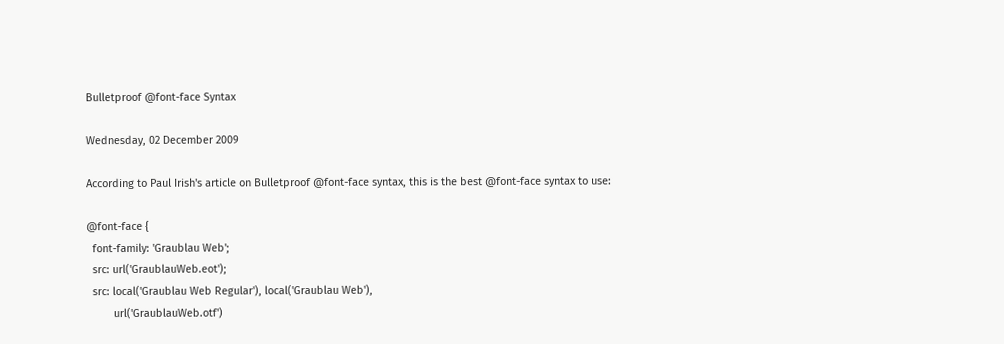Bulletproof @font-face Syntax

Wednesday, 02 December 2009

According to Paul Irish's article on Bulletproof @font-face syntax, this is the best @font-face syntax to use:

@font-face {
  font-family: 'Graublau Web';
  src: url('GraublauWeb.eot');
  src: local('Graublau Web Regular'), local('Graublau Web'),
         url('GraublauWeb.otf')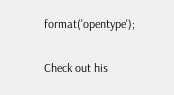format('opentype');

Check out his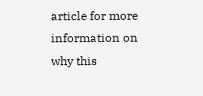article for more information on why this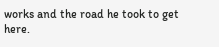works and the road he took to get here.